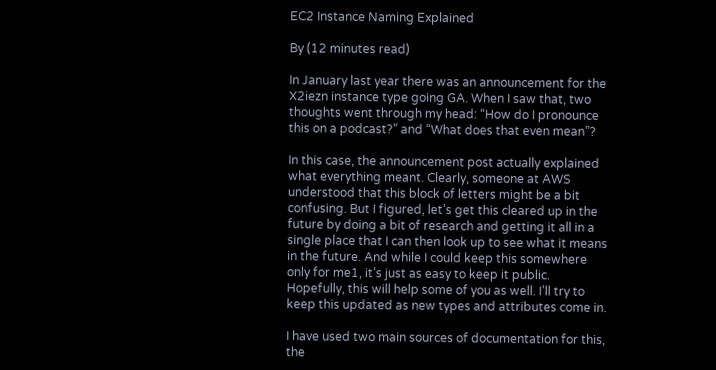EC2 Instance Naming Explained

By (12 minutes read)

In January last year there was an announcement for the X2iezn instance type going GA. When I saw that, two thoughts went through my head: “How do I pronounce this on a podcast?” and “What does that even mean”?

In this case, the announcement post actually explained what everything meant. Clearly, someone at AWS understood that this block of letters might be a bit confusing. But I figured, let’s get this cleared up in the future by doing a bit of research and getting it all in a single place that I can then look up to see what it means in the future. And while I could keep this somewhere only for me1, it’s just as easy to keep it public. Hopefully, this will help some of you as well. I’ll try to keep this updated as new types and attributes come in.

I have used two main sources of documentation for this, the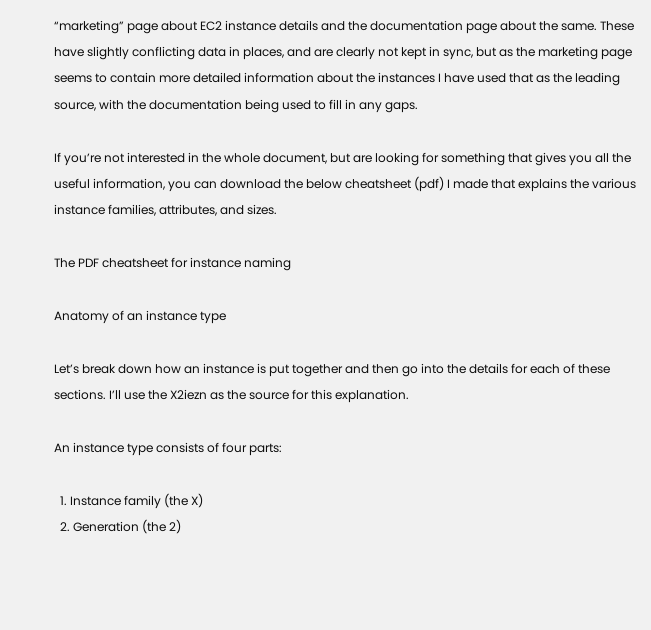“marketing” page about EC2 instance details and the documentation page about the same. These have slightly conflicting data in places, and are clearly not kept in sync, but as the marketing page seems to contain more detailed information about the instances I have used that as the leading source, with the documentation being used to fill in any gaps.

If you’re not interested in the whole document, but are looking for something that gives you all the useful information, you can download the below cheatsheet (pdf) I made that explains the various instance families, attributes, and sizes.

The PDF cheatsheet for instance naming

Anatomy of an instance type

Let’s break down how an instance is put together and then go into the details for each of these sections. I’ll use the X2iezn as the source for this explanation.

An instance type consists of four parts:

  1. Instance family (the X)
  2. Generation (the 2)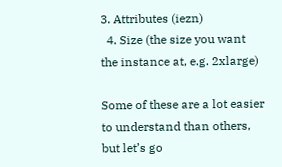3. Attributes (iezn)
  4. Size (the size you want the instance at, e.g. 2xlarge)

Some of these are a lot easier to understand than others, but let’s go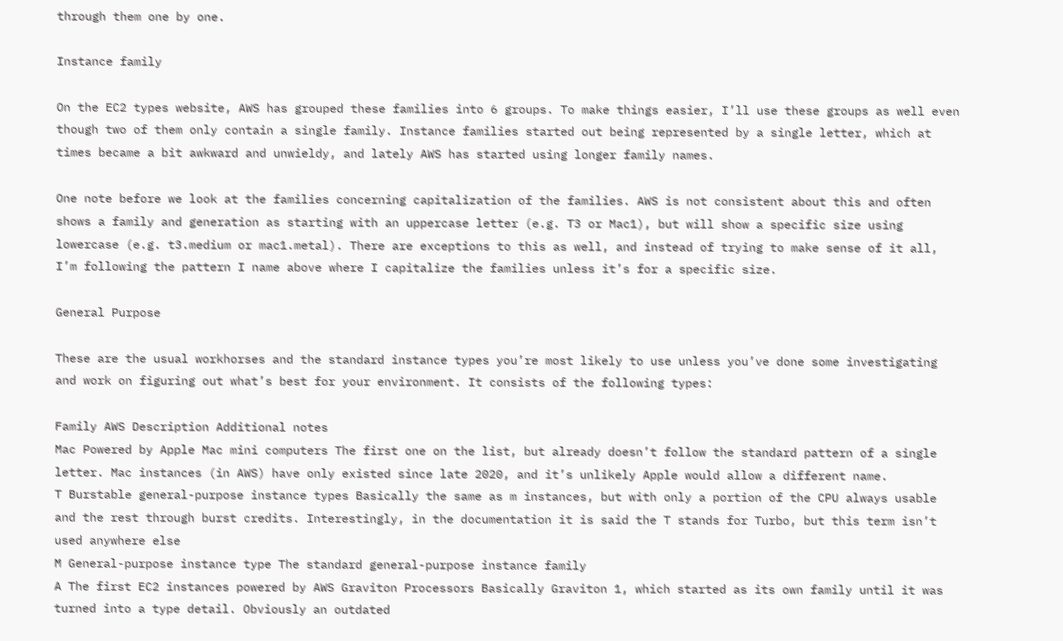through them one by one.

Instance family

On the EC2 types website, AWS has grouped these families into 6 groups. To make things easier, I’ll use these groups as well even though two of them only contain a single family. Instance families started out being represented by a single letter, which at times became a bit awkward and unwieldy, and lately AWS has started using longer family names.

One note before we look at the families concerning capitalization of the families. AWS is not consistent about this and often shows a family and generation as starting with an uppercase letter (e.g. T3 or Mac1), but will show a specific size using lowercase (e.g. t3.medium or mac1.metal). There are exceptions to this as well, and instead of trying to make sense of it all, I’m following the pattern I name above where I capitalize the families unless it’s for a specific size.

General Purpose

These are the usual workhorses and the standard instance types you’re most likely to use unless you’ve done some investigating and work on figuring out what’s best for your environment. It consists of the following types:

Family AWS Description Additional notes
Mac Powered by Apple Mac mini computers The first one on the list, but already doesn’t follow the standard pattern of a single letter. Mac instances (in AWS) have only existed since late 2020, and it’s unlikely Apple would allow a different name.
T Burstable general-purpose instance types Basically the same as m instances, but with only a portion of the CPU always usable and the rest through burst credits. Interestingly, in the documentation it is said the T stands for Turbo, but this term isn’t used anywhere else
M General-purpose instance type The standard general-purpose instance family
A The first EC2 instances powered by AWS Graviton Processors Basically Graviton 1, which started as its own family until it was turned into a type detail. Obviously an outdated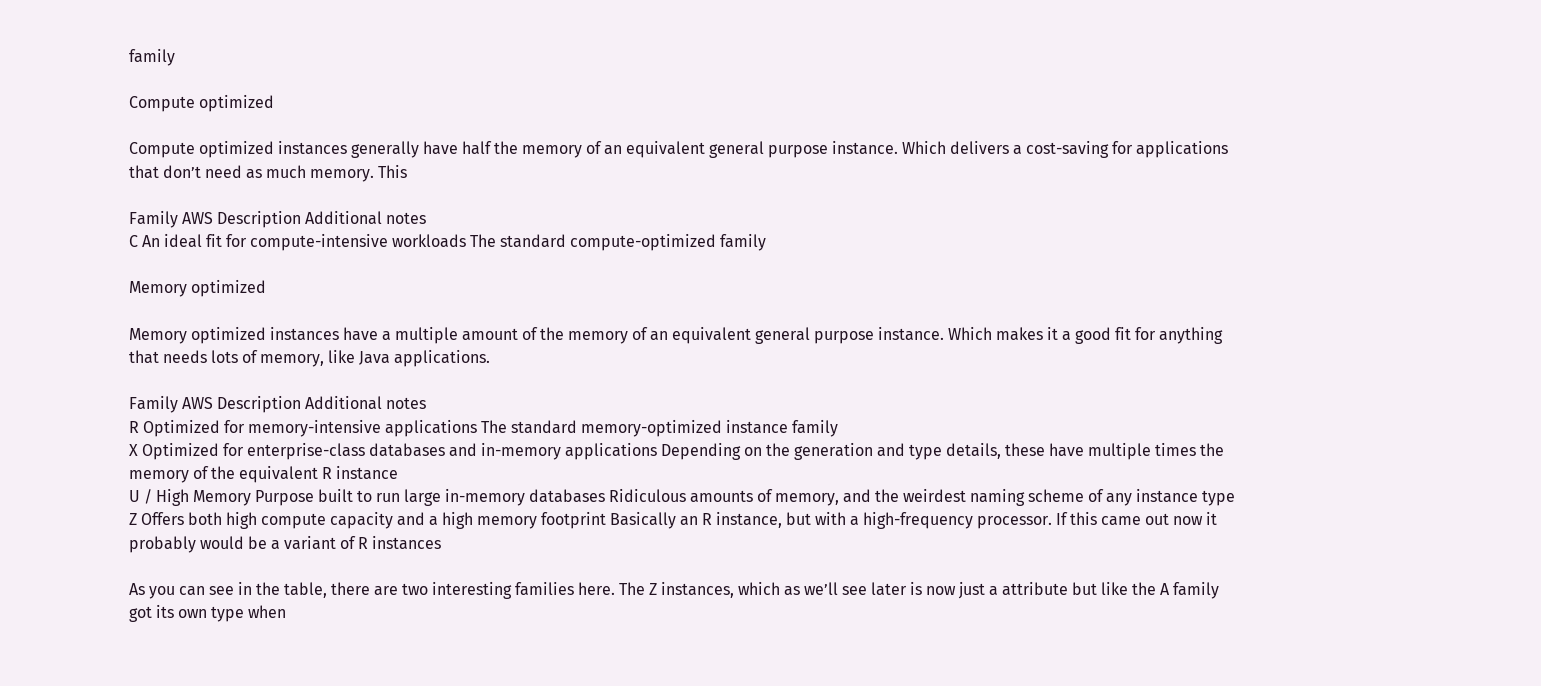family

Compute optimized

Compute optimized instances generally have half the memory of an equivalent general purpose instance. Which delivers a cost-saving for applications that don’t need as much memory. This

Family AWS Description Additional notes
C An ideal fit for compute-intensive workloads The standard compute-optimized family

Memory optimized

Memory optimized instances have a multiple amount of the memory of an equivalent general purpose instance. Which makes it a good fit for anything that needs lots of memory, like Java applications.

Family AWS Description Additional notes
R Optimized for memory-intensive applications The standard memory-optimized instance family
X Optimized for enterprise-class databases and in-memory applications Depending on the generation and type details, these have multiple times the memory of the equivalent R instance
U / High Memory Purpose built to run large in-memory databases Ridiculous amounts of memory, and the weirdest naming scheme of any instance type
Z Offers both high compute capacity and a high memory footprint Basically an R instance, but with a high-frequency processor. If this came out now it probably would be a variant of R instances

As you can see in the table, there are two interesting families here. The Z instances, which as we’ll see later is now just a attribute but like the A family got its own type when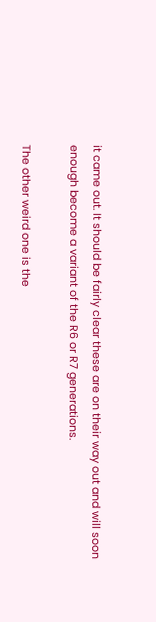it came out. It should be fairly clear these are on their way out and will soon enough become a variant of the R6 or R7 generations.

The other weird one is the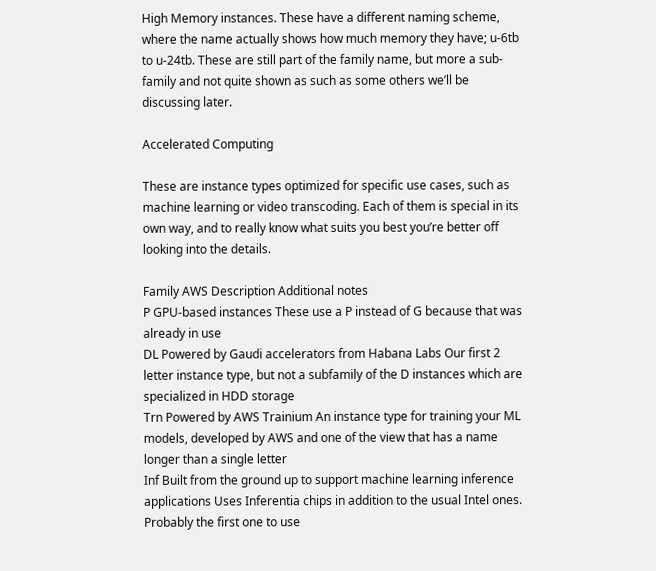High Memory instances. These have a different naming scheme, where the name actually shows how much memory they have; u-6tb to u-24tb. These are still part of the family name, but more a sub-family and not quite shown as such as some others we’ll be discussing later.

Accelerated Computing

These are instance types optimized for specific use cases, such as machine learning or video transcoding. Each of them is special in its own way, and to really know what suits you best you’re better off looking into the details.

Family AWS Description Additional notes
P GPU-based instances These use a P instead of G because that was already in use
DL Powered by Gaudi accelerators from Habana Labs Our first 2 letter instance type, but not a subfamily of the D instances which are specialized in HDD storage
Trn Powered by AWS Trainium An instance type for training your ML models, developed by AWS and one of the view that has a name longer than a single letter
Inf Built from the ground up to support machine learning inference applications Uses Inferentia chips in addition to the usual Intel ones. Probably the first one to use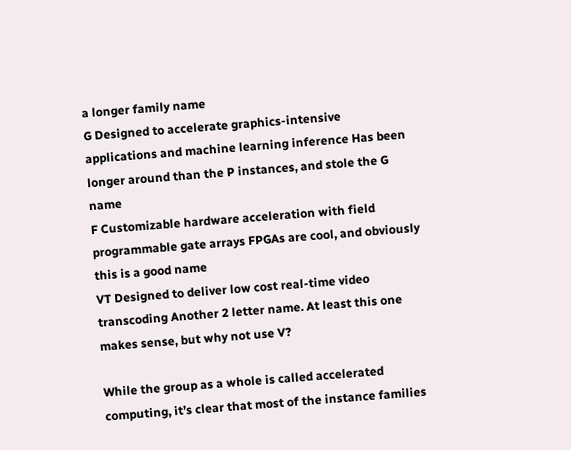a longer family name
G Designed to accelerate graphics-intensive applications and machine learning inference Has been longer around than the P instances, and stole the G name
F Customizable hardware acceleration with field programmable gate arrays FPGAs are cool, and obviously this is a good name
VT Designed to deliver low cost real-time video transcoding Another 2 letter name. At least this one makes sense, but why not use V?

While the group as a whole is called accelerated computing, it’s clear that most of the instance families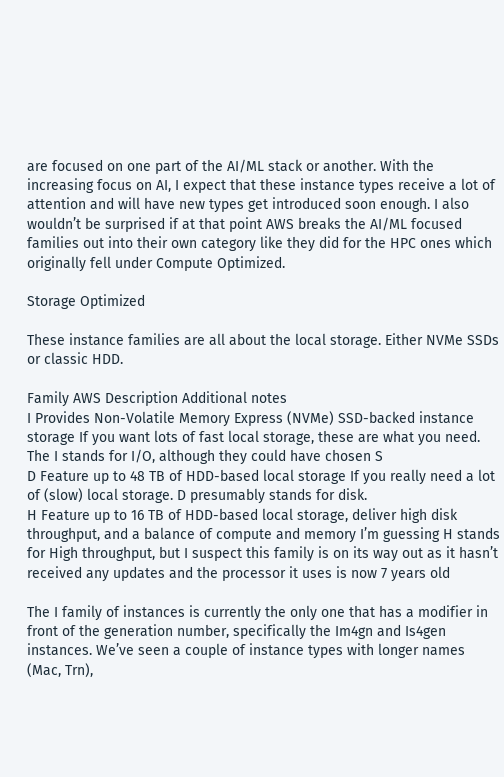are focused on one part of the AI/ML stack or another. With the increasing focus on AI, I expect that these instance types receive a lot of attention and will have new types get introduced soon enough. I also wouldn’t be surprised if at that point AWS breaks the AI/ML focused families out into their own category like they did for the HPC ones which originally fell under Compute Optimized.

Storage Optimized

These instance families are all about the local storage. Either NVMe SSDs or classic HDD.

Family AWS Description Additional notes
I Provides Non-Volatile Memory Express (NVMe) SSD-backed instance storage If you want lots of fast local storage, these are what you need. The I stands for I/O, although they could have chosen S
D Feature up to 48 TB of HDD-based local storage If you really need a lot of (slow) local storage. D presumably stands for disk.
H Feature up to 16 TB of HDD-based local storage, deliver high disk throughput, and a balance of compute and memory I’m guessing H stands for High throughput, but I suspect this family is on its way out as it hasn’t received any updates and the processor it uses is now 7 years old

The I family of instances is currently the only one that has a modifier in front of the generation number, specifically the Im4gn and Is4gen instances. We’ve seen a couple of instance types with longer names (Mac, Trn),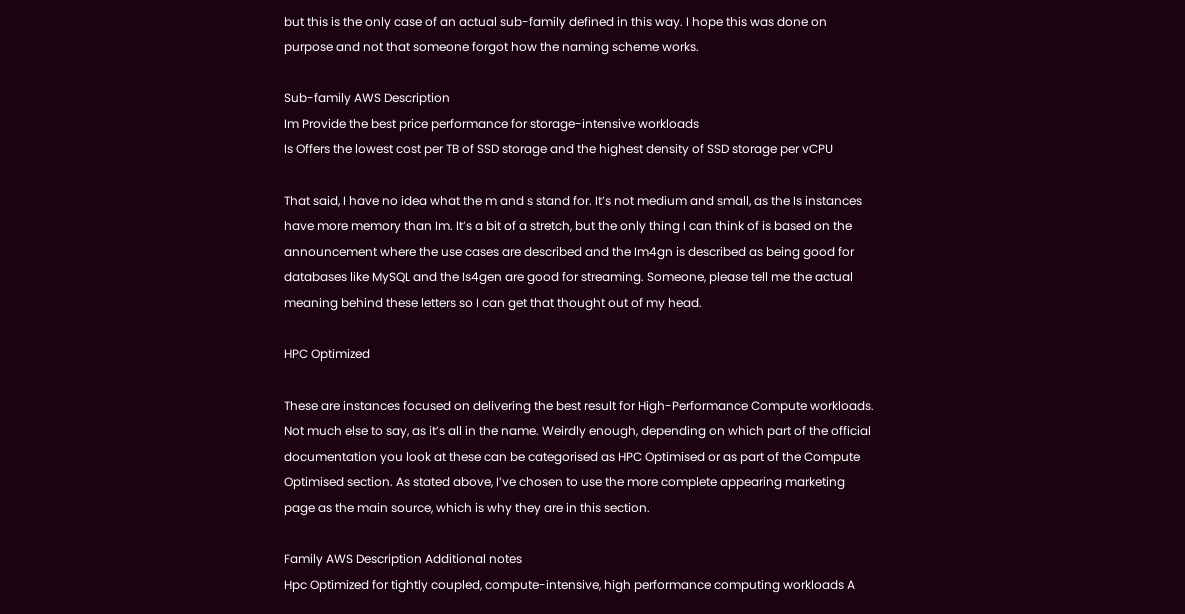but this is the only case of an actual sub-family defined in this way. I hope this was done on purpose and not that someone forgot how the naming scheme works.

Sub-family AWS Description
Im Provide the best price performance for storage-intensive workloads
Is Offers the lowest cost per TB of SSD storage and the highest density of SSD storage per vCPU

That said, I have no idea what the m and s stand for. It’s not medium and small, as the Is instances have more memory than Im. It’s a bit of a stretch, but the only thing I can think of is based on the announcement where the use cases are described and the Im4gn is described as being good for databases like MySQL and the Is4gen are good for streaming. Someone, please tell me the actual meaning behind these letters so I can get that thought out of my head.

HPC Optimized

These are instances focused on delivering the best result for High-Performance Compute workloads. Not much else to say, as it’s all in the name. Weirdly enough, depending on which part of the official documentation you look at these can be categorised as HPC Optimised or as part of the Compute Optimised section. As stated above, I’ve chosen to use the more complete appearing marketing page as the main source, which is why they are in this section.

Family AWS Description Additional notes
Hpc Optimized for tightly coupled, compute-intensive, high performance computing workloads A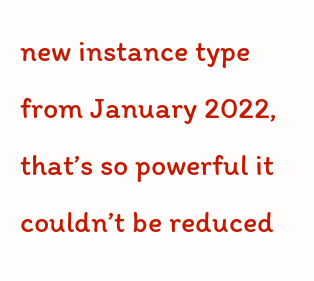new instance type from January 2022, that’s so powerful it couldn’t be reduced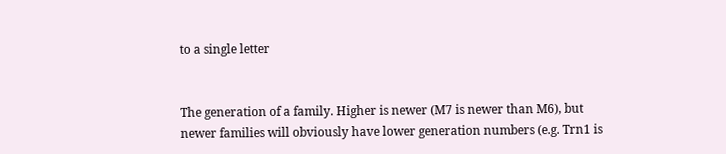to a single letter


The generation of a family. Higher is newer (M7 is newer than M6), but newer families will obviously have lower generation numbers (e.g. Trn1 is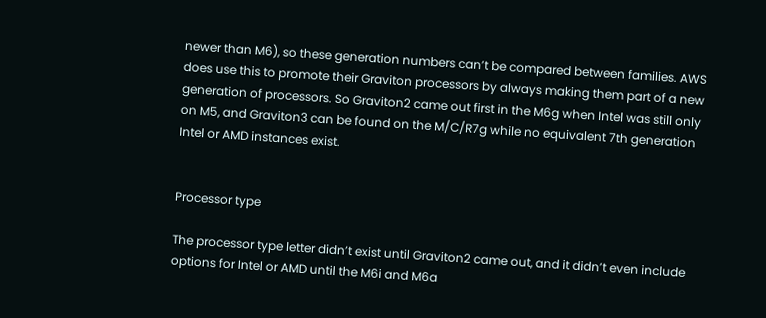newer than M6), so these generation numbers can’t be compared between families. AWS does use this to promote their Graviton processors by always making them part of a new generation of processors. So Graviton2 came out first in the M6g when Intel was still only on M5, and Graviton3 can be found on the M/C/R7g while no equivalent 7th generation Intel or AMD instances exist.


Processor type

The processor type letter didn’t exist until Graviton2 came out, and it didn’t even include options for Intel or AMD until the M6i and M6a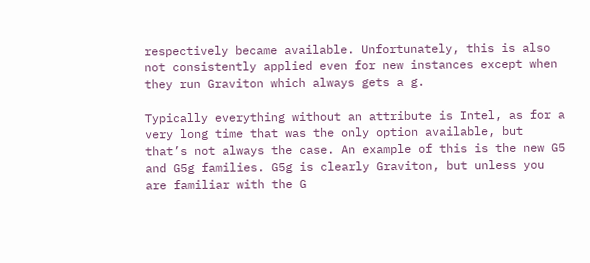respectively became available. Unfortunately, this is also not consistently applied even for new instances except when they run Graviton which always gets a g.

Typically everything without an attribute is Intel, as for a very long time that was the only option available, but that’s not always the case. An example of this is the new G5 and G5g families. G5g is clearly Graviton, but unless you are familiar with the G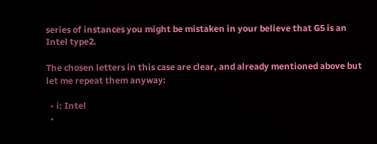series of instances you might be mistaken in your believe that G5 is an Intel type2.

The chosen letters in this case are clear, and already mentioned above but let me repeat them anyway:

  • i: Intel
  •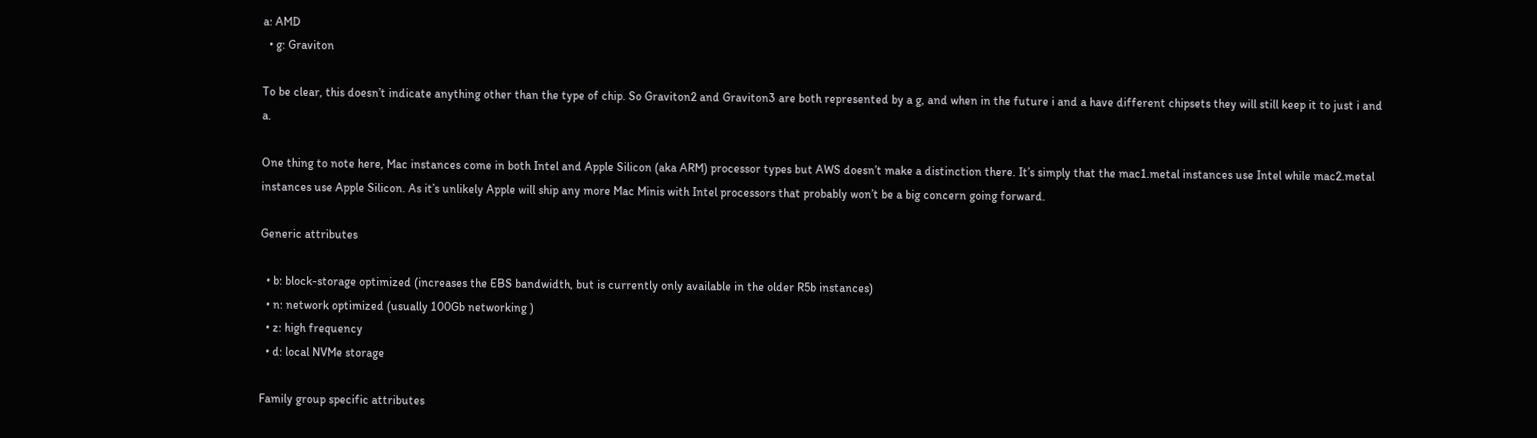a: AMD
  • g: Graviton

To be clear, this doesn’t indicate anything other than the type of chip. So Graviton2 and Graviton3 are both represented by a g, and when in the future i and a have different chipsets they will still keep it to just i and a.

One thing to note here, Mac instances come in both Intel and Apple Silicon (aka ARM) processor types but AWS doesn’t make a distinction there. It’s simply that the mac1.metal instances use Intel while mac2.metal instances use Apple Silicon. As it’s unlikely Apple will ship any more Mac Minis with Intel processors that probably won’t be a big concern going forward.

Generic attributes

  • b: block-storage optimized (increases the EBS bandwidth, but is currently only available in the older R5b instances)
  • n: network optimized (usually 100Gb networking )
  • z: high frequency
  • d: local NVMe storage

Family group specific attributes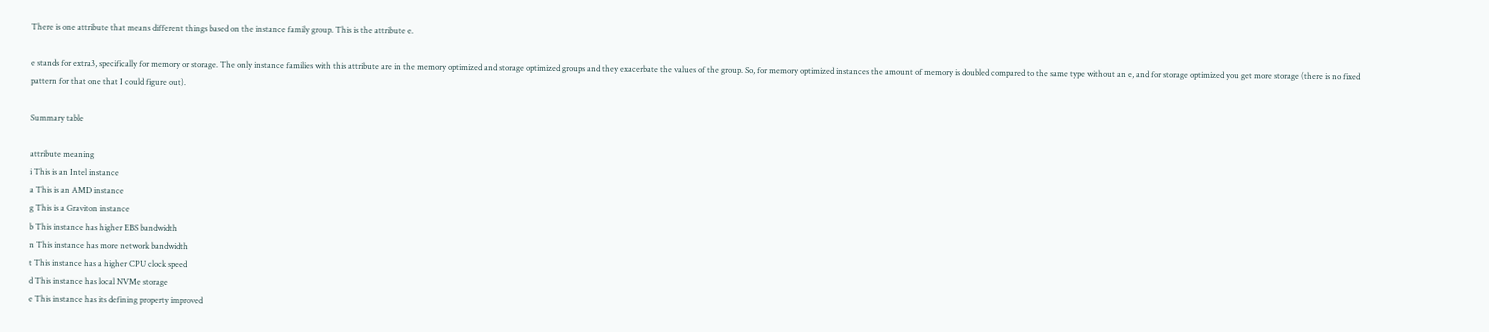There is one attribute that means different things based on the instance family group. This is the attribute e.

e stands for extra3, specifically for memory or storage. The only instance families with this attribute are in the memory optimized and storage optimized groups and they exacerbate the values of the group. So, for memory optimized instances the amount of memory is doubled compared to the same type without an e, and for storage optimized you get more storage (there is no fixed pattern for that one that I could figure out).

Summary table

attribute meaning
i This is an Intel instance
a This is an AMD instance
g This is a Graviton instance
b This instance has higher EBS bandwidth
n This instance has more network bandwidth
t This instance has a higher CPU clock speed
d This instance has local NVMe storage
e This instance has its defining property improved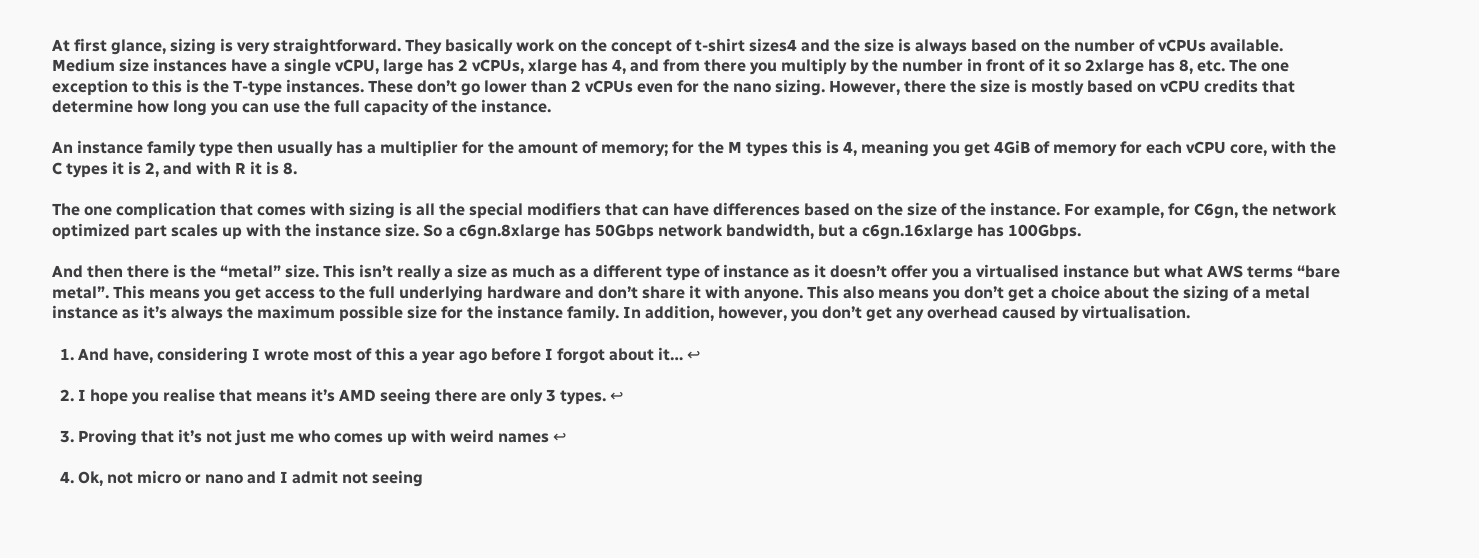At first glance, sizing is very straightforward. They basically work on the concept of t-shirt sizes4 and the size is always based on the number of vCPUs available. Medium size instances have a single vCPU, large has 2 vCPUs, xlarge has 4, and from there you multiply by the number in front of it so 2xlarge has 8, etc. The one exception to this is the T-type instances. These don’t go lower than 2 vCPUs even for the nano sizing. However, there the size is mostly based on vCPU credits that determine how long you can use the full capacity of the instance.

An instance family type then usually has a multiplier for the amount of memory; for the M types this is 4, meaning you get 4GiB of memory for each vCPU core, with the C types it is 2, and with R it is 8.

The one complication that comes with sizing is all the special modifiers that can have differences based on the size of the instance. For example, for C6gn, the network optimized part scales up with the instance size. So a c6gn.8xlarge has 50Gbps network bandwidth, but a c6gn.16xlarge has 100Gbps.

And then there is the “metal” size. This isn’t really a size as much as a different type of instance as it doesn’t offer you a virtualised instance but what AWS terms “bare metal”. This means you get access to the full underlying hardware and don’t share it with anyone. This also means you don’t get a choice about the sizing of a metal instance as it’s always the maximum possible size for the instance family. In addition, however, you don’t get any overhead caused by virtualisation.

  1. And have, considering I wrote most of this a year ago before I forgot about it… ↩

  2. I hope you realise that means it’s AMD seeing there are only 3 types. ↩

  3. Proving that it’s not just me who comes up with weird names ↩

  4. Ok, not micro or nano and I admit not seeing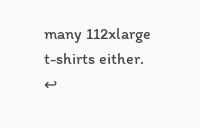many 112xlarge t-shirts either. ↩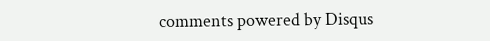comments powered by Disqus